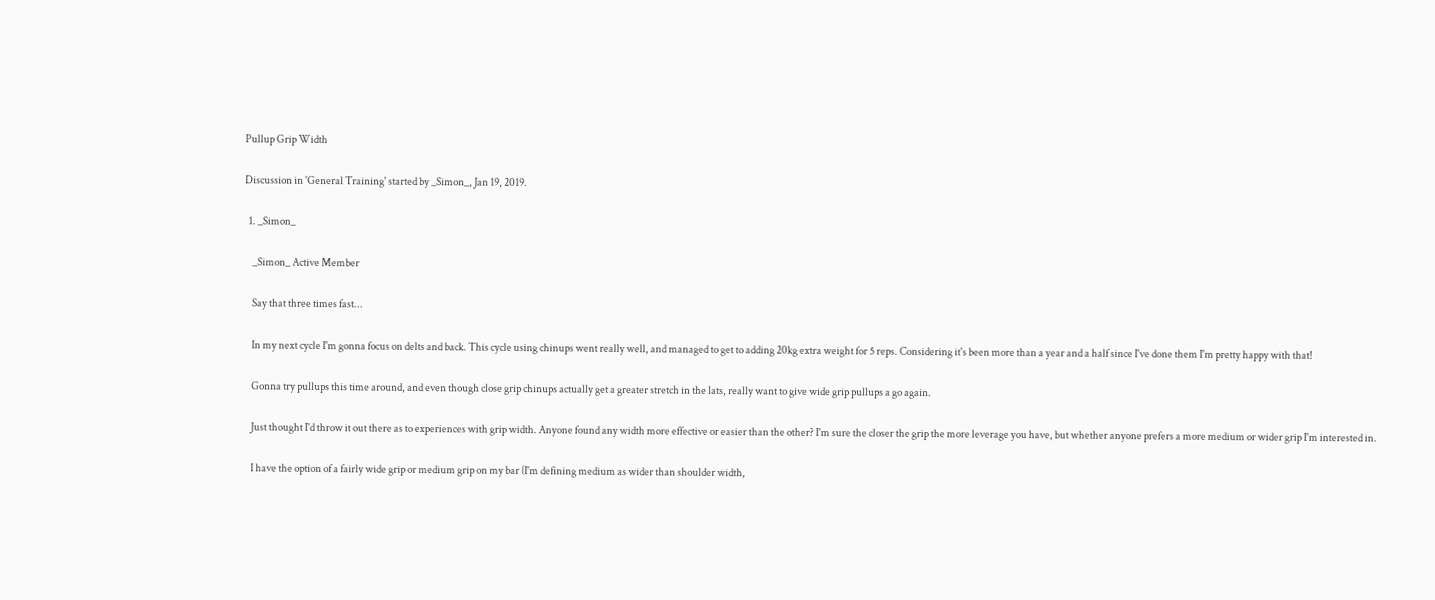Pullup Grip Width

Discussion in 'General Training' started by _Simon_, Jan 19, 2019.

  1. _Simon_

    _Simon_ Active Member

    Say that three times fast...

    In my next cycle I'm gonna focus on delts and back. This cycle using chinups went really well, and managed to get to adding 20kg extra weight for 5 reps. Considering it's been more than a year and a half since I've done them I'm pretty happy with that!

    Gonna try pullups this time around, and even though close grip chinups actually get a greater stretch in the lats, really want to give wide grip pullups a go again.

    Just thought I'd throw it out there as to experiences with grip width. Anyone found any width more effective or easier than the other? I'm sure the closer the grip the more leverage you have, but whether anyone prefers a more medium or wider grip I'm interested in.

    I have the option of a fairly wide grip or medium grip on my bar (I'm defining medium as wider than shoulder width,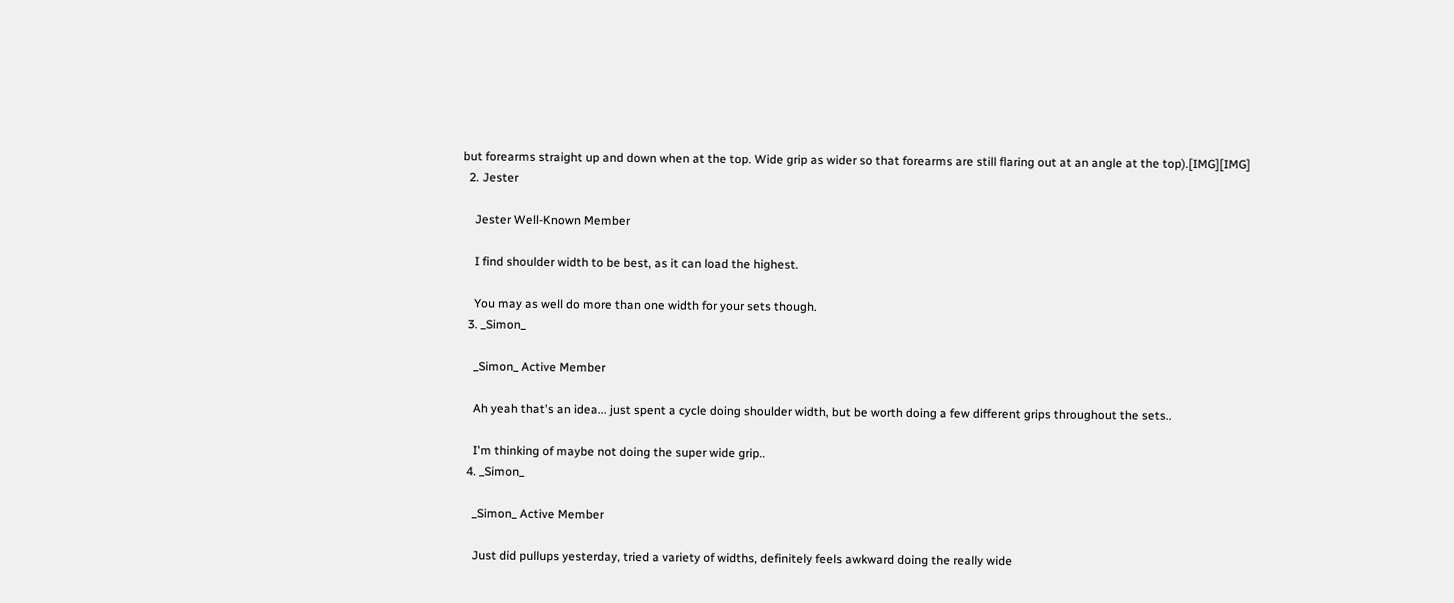but forearms straight up and down when at the top. Wide grip as wider so that forearms are still flaring out at an angle at the top).[IMG][IMG]
  2. Jester

    Jester Well-Known Member

    I find shoulder width to be best, as it can load the highest.

    You may as well do more than one width for your sets though.
  3. _Simon_

    _Simon_ Active Member

    Ah yeah that's an idea... just spent a cycle doing shoulder width, but be worth doing a few different grips throughout the sets..

    I'm thinking of maybe not doing the super wide grip..
  4. _Simon_

    _Simon_ Active Member

    Just did pullups yesterday, tried a variety of widths, definitely feels awkward doing the really wide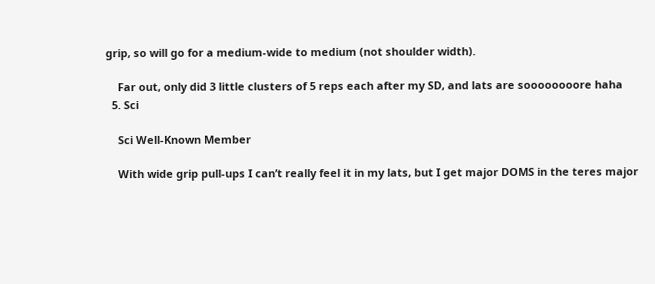grip, so will go for a medium-wide to medium (not shoulder width).

    Far out, only did 3 little clusters of 5 reps each after my SD, and lats are soooooooore haha
  5. Sci

    Sci Well-Known Member

    With wide grip pull-ups I can’t really feel it in my lats, but I get major DOMS in the teres major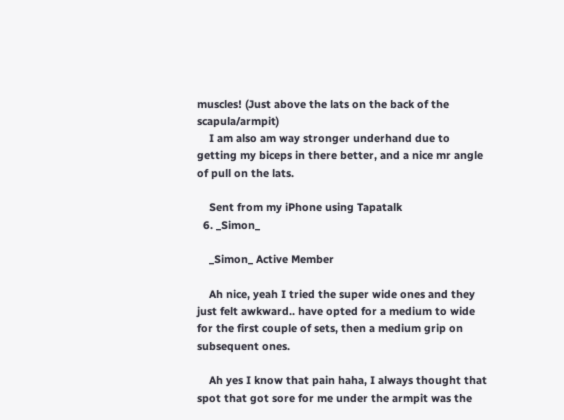muscles! (Just above the lats on the back of the scapula/armpit)
    I am also am way stronger underhand due to getting my biceps in there better, and a nice mr angle of pull on the lats.

    Sent from my iPhone using Tapatalk
  6. _Simon_

    _Simon_ Active Member

    Ah nice, yeah I tried the super wide ones and they just felt awkward.. have opted for a medium to wide for the first couple of sets, then a medium grip on subsequent ones.

    Ah yes I know that pain haha, I always thought that spot that got sore for me under the armpit was the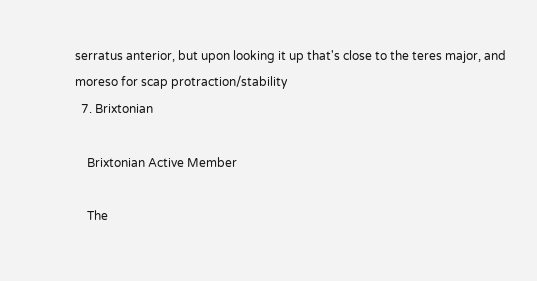serratus anterior, but upon looking it up that's close to the teres major, and moreso for scap protraction/stability
  7. Brixtonian

    Brixtonian Active Member

    The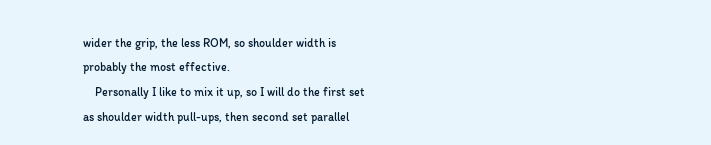wider the grip, the less ROM, so shoulder width is probably the most effective.
    Personally I like to mix it up, so I will do the first set as shoulder width pull-ups, then second set parallel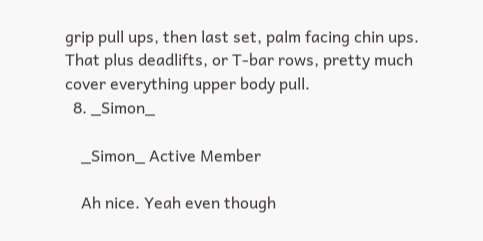grip pull ups, then last set, palm facing chin ups. That plus deadlifts, or T-bar rows, pretty much cover everything upper body pull.
  8. _Simon_

    _Simon_ Active Member

    Ah nice. Yeah even though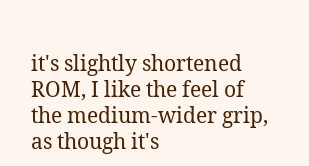it's slightly shortened ROM, I like the feel of the medium-wider grip, as though it's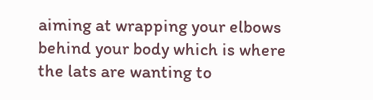aiming at wrapping your elbows behind your body which is where the lats are wanting to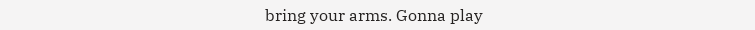bring your arms. Gonna play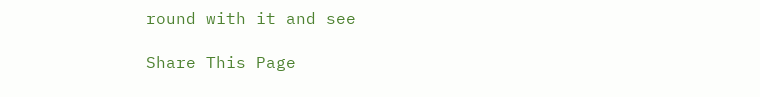round with it and see

Share This Page